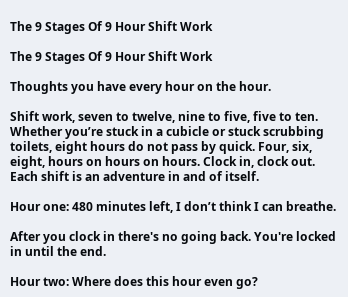The 9 Stages Of 9 Hour Shift Work

The 9 Stages Of 9 Hour Shift Work

Thoughts you have every hour on the hour.

Shift work, seven to twelve, nine to five, five to ten. Whether you’re stuck in a cubicle or stuck scrubbing toilets, eight hours do not pass by quick. Four, six, eight, hours on hours on hours. Clock in, clock out. Each shift is an adventure in and of itself.

Hour one: 480 minutes left, I don’t think I can breathe.

After you clock in there's no going back. You're locked in until the end.

Hour two: Where does this hour even go?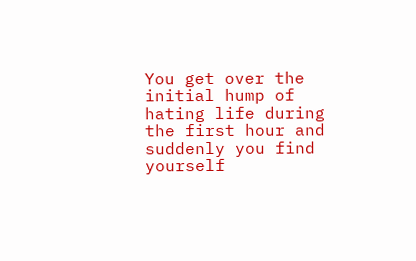You get over the initial hump of hating life during the first hour and suddenly you find yourself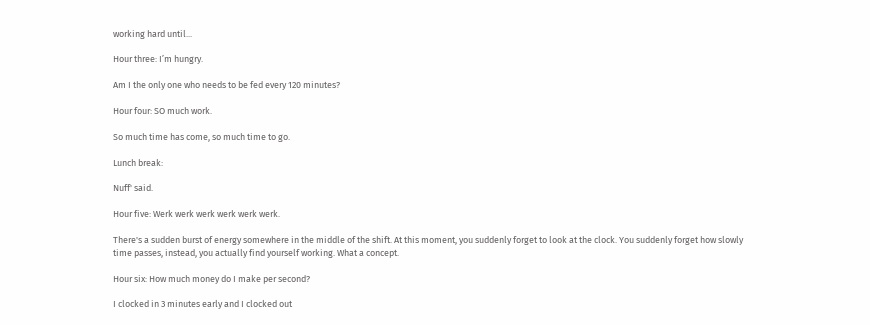working hard until...

Hour three: I’m hungry.

Am I the only one who needs to be fed every 120 minutes?

Hour four: SO much work.

So much time has come, so much time to go.

Lunch break:

Nuff' said.

Hour five: Werk werk werk werk werk werk.

There's a sudden burst of energy somewhere in the middle of the shift. At this moment, you suddenly forget to look at the clock. You suddenly forget how slowly time passes, instead, you actually find yourself working. What a concept.

Hour six: How much money do I make per second?

I clocked in 3 minutes early and I clocked out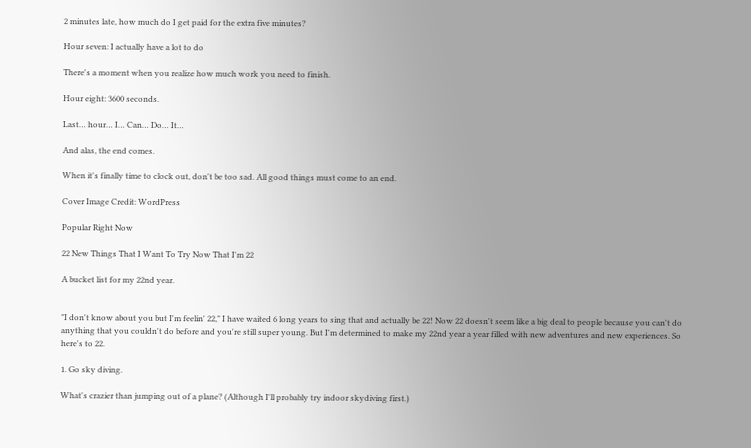2 minutes late, how much do I get paid for the extra five minutes?

Hour seven: I actually have a lot to do

There's a moment when you realize how much work you need to finish.

Hour eight: 3600 seconds.

Last… hour… I… Can… Do… It…

And alas, the end comes.

When it's finally time to clock out, don't be too sad. All good things must come to an end.

Cover Image Credit: WordPress

Popular Right Now

22 New Things That I Want To Try Now That I'm 22

A bucket list for my 22nd year.


"I don't know about you but I'm feelin' 22," I have waited 6 long years to sing that and actually be 22! Now 22 doesn't seem like a big deal to people because you can't do anything that you couldn't do before and you're still super young. But I'm determined to make my 22nd year a year filled with new adventures and new experiences. So here's to 22.

1. Go sky diving.

What's crazier than jumping out of a plane? (Although I'll probably try indoor skydiving first.)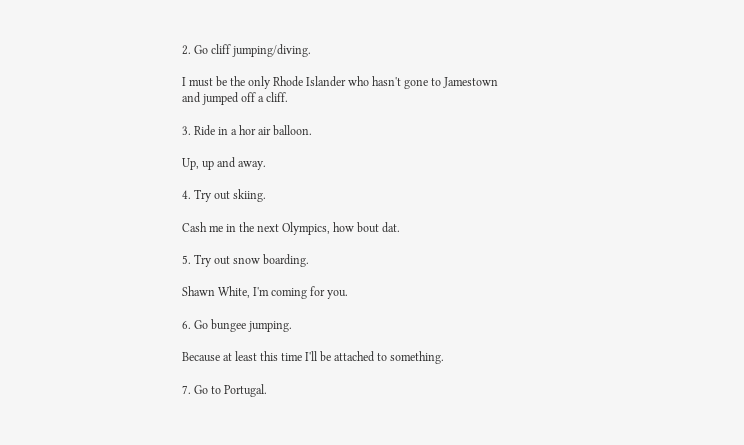2. Go cliff jumping/diving.

I must be the only Rhode Islander who hasn't gone to Jamestown and jumped off a cliff.

3. Ride in a hor air balloon.

Up, up and away.

4. Try out skiing.

Cash me in the next Olympics, how bout dat.

5. Try out snow boarding.

Shawn White, I'm coming for you.

6. Go bungee jumping.

Because at least this time I'll be attached to something.

7. Go to Portugal.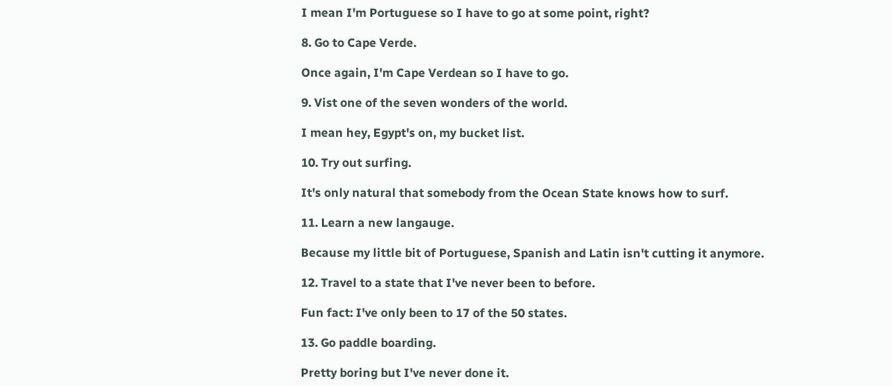I mean I'm Portuguese so I have to go at some point, right?

8. Go to Cape Verde.

Once again, I'm Cape Verdean so I have to go.

9. Vist one of the seven wonders of the world.

I mean hey, Egypt's on, my bucket list.

10. Try out surfing.

It's only natural that somebody from the Ocean State knows how to surf.

11. Learn a new langauge.

Because my little bit of Portuguese, Spanish and Latin isn't cutting it anymore.

12. Travel to a state that I've never been to before.

Fun fact: I've only been to 17 of the 50 states.

13. Go paddle boarding.

Pretty boring but I've never done it.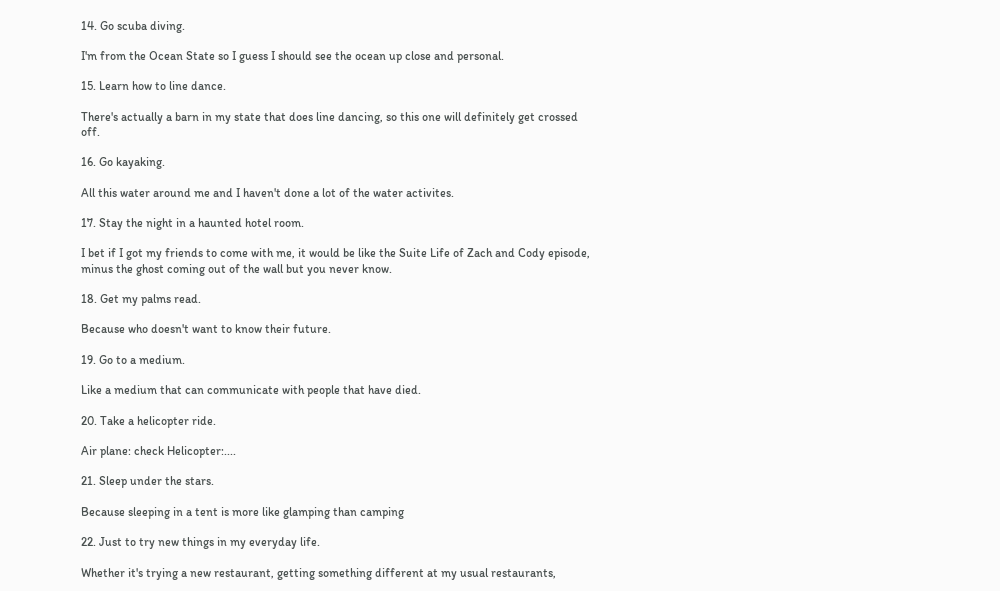14. Go scuba diving.

I'm from the Ocean State so I guess I should see the ocean up close and personal.

15. Learn how to line dance.

There's actually a barn in my state that does line dancing, so this one will definitely get crossed off.

16. Go kayaking.

All this water around me and I haven't done a lot of the water activites.

17. Stay the night in a haunted hotel room.

I bet if I got my friends to come with me, it would be like the Suite Life of Zach and Cody episode, minus the ghost coming out of the wall but you never know.

18. Get my palms read.

Because who doesn't want to know their future.

19. Go to a medium.

Like a medium that can communicate with people that have died.

20. Take a helicopter ride.

Air plane: check Helicopter:....

21. Sleep under the stars.

Because sleeping in a tent is more like glamping than camping

22. Just to try new things in my everyday life.

Whether it's trying a new restaurant, getting something different at my usual restaurants,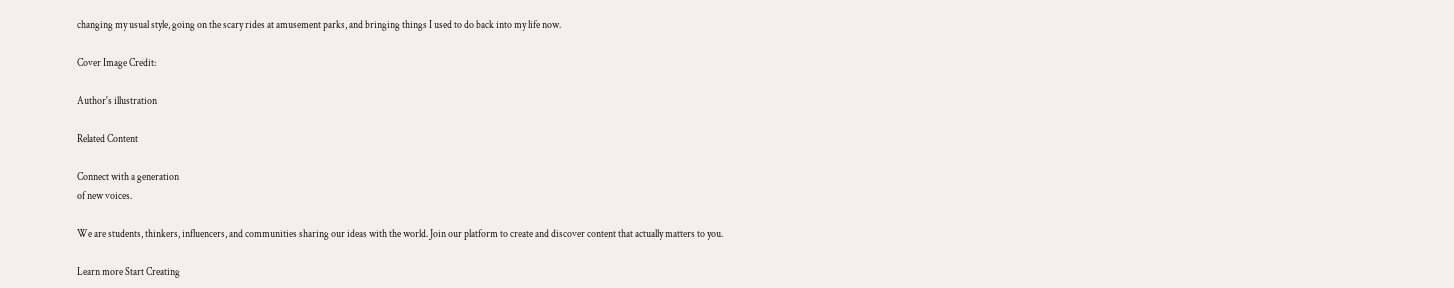changing my usual style, going on the scary rides at amusement parks, and bringing things I used to do back into my life now.

Cover Image Credit:

Author's illustration

Related Content

Connect with a generation
of new voices.

We are students, thinkers, influencers, and communities sharing our ideas with the world. Join our platform to create and discover content that actually matters to you.

Learn more Start Creating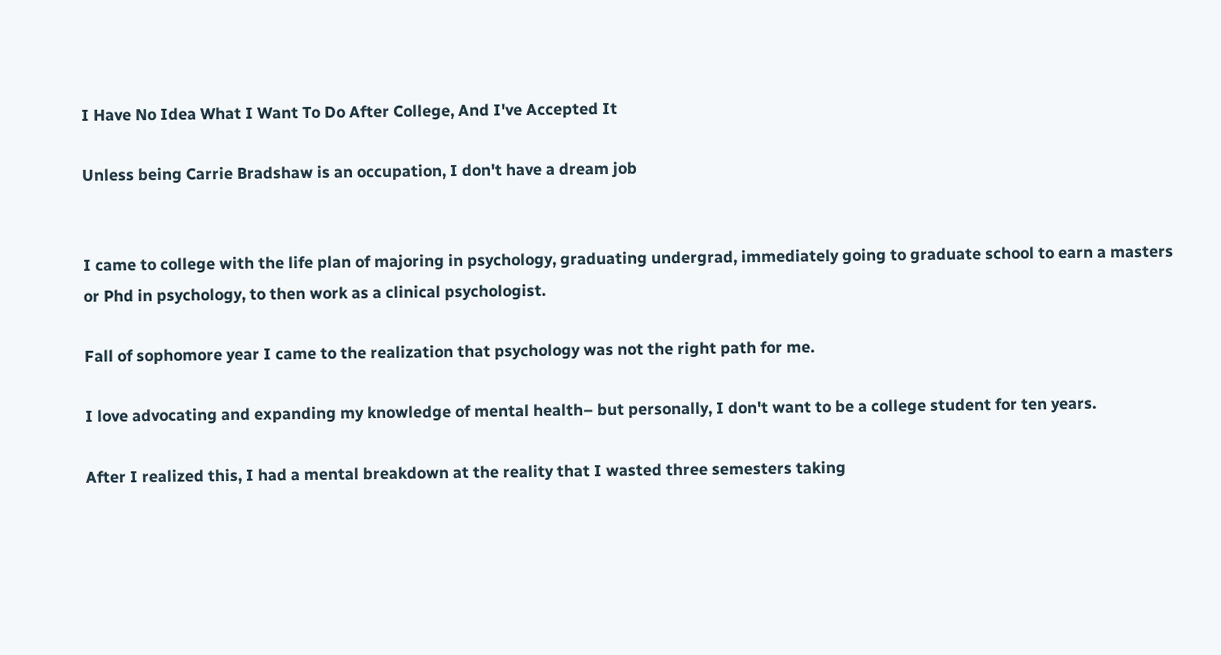I Have No Idea What I Want To Do After College, And I've Accepted It

Unless being Carrie Bradshaw is an occupation, I don't have a dream job


I came to college with the life plan of majoring in psychology, graduating undergrad, immediately going to graduate school to earn a masters or Phd in psychology, to then work as a clinical psychologist.

Fall of sophomore year I came to the realization that psychology was not the right path for me.

I love advocating and expanding my knowledge of mental health– but personally, I don't want to be a college student for ten years.

After I realized this, I had a mental breakdown at the reality that I wasted three semesters taking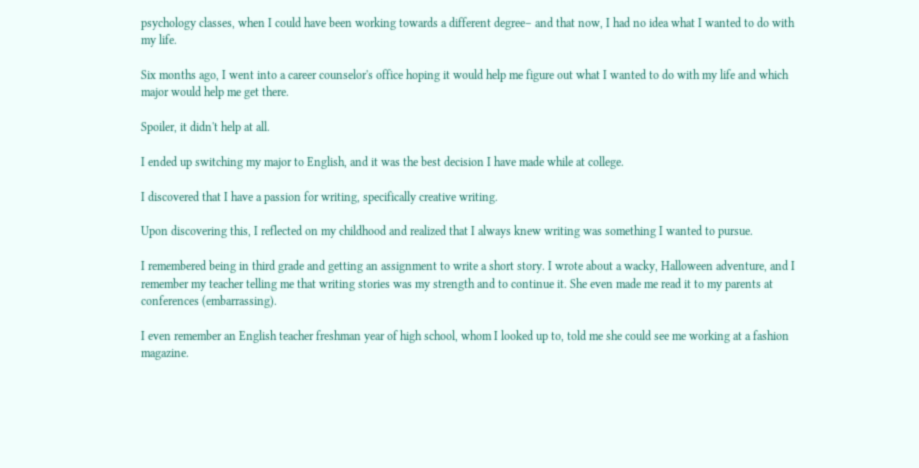psychology classes, when I could have been working towards a different degree– and that now, I had no idea what I wanted to do with my life.

Six months ago, I went into a career counselor's office hoping it would help me figure out what I wanted to do with my life and which major would help me get there.

Spoiler, it didn't help at all.

I ended up switching my major to English, and it was the best decision I have made while at college.

I discovered that I have a passion for writing, specifically creative writing.

Upon discovering this, I reflected on my childhood and realized that I always knew writing was something I wanted to pursue.

I remembered being in third grade and getting an assignment to write a short story. I wrote about a wacky, Halloween adventure, and I remember my teacher telling me that writing stories was my strength and to continue it. She even made me read it to my parents at conferences (embarrassing).

I even remember an English teacher freshman year of high school, whom I looked up to, told me she could see me working at a fashion magazine.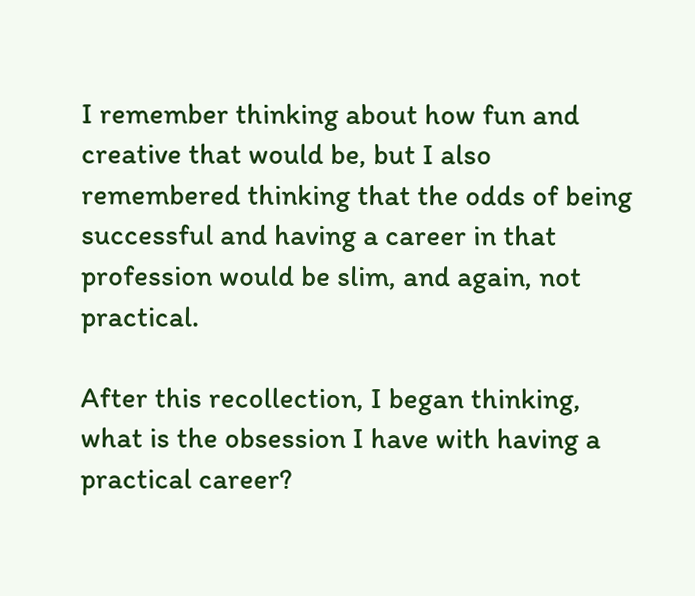I remember thinking about how fun and creative that would be, but I also remembered thinking that the odds of being successful and having a career in that profession would be slim, and again, not practical.

After this recollection, I began thinking, what is the obsession I have with having a practical career?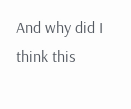And why did I think this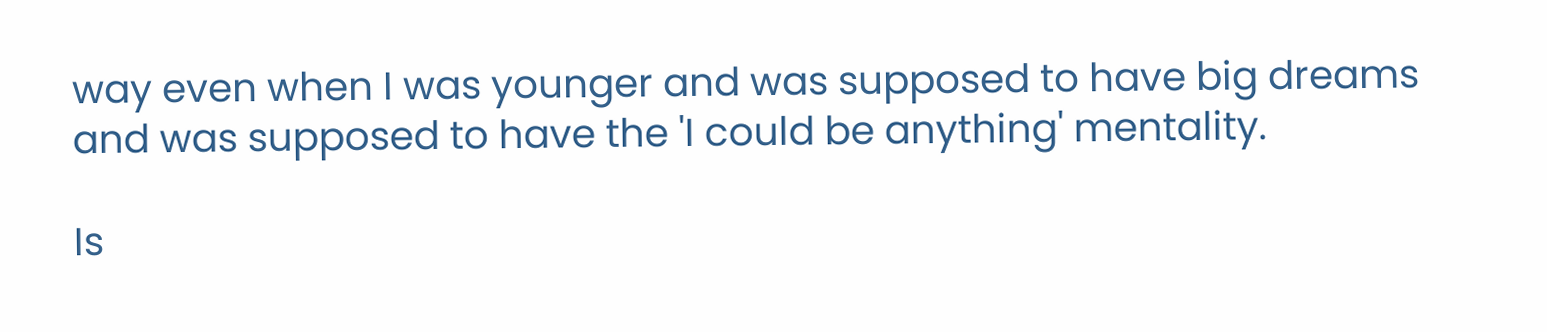way even when I was younger and was supposed to have big dreams and was supposed to have the 'I could be anything' mentality.

Is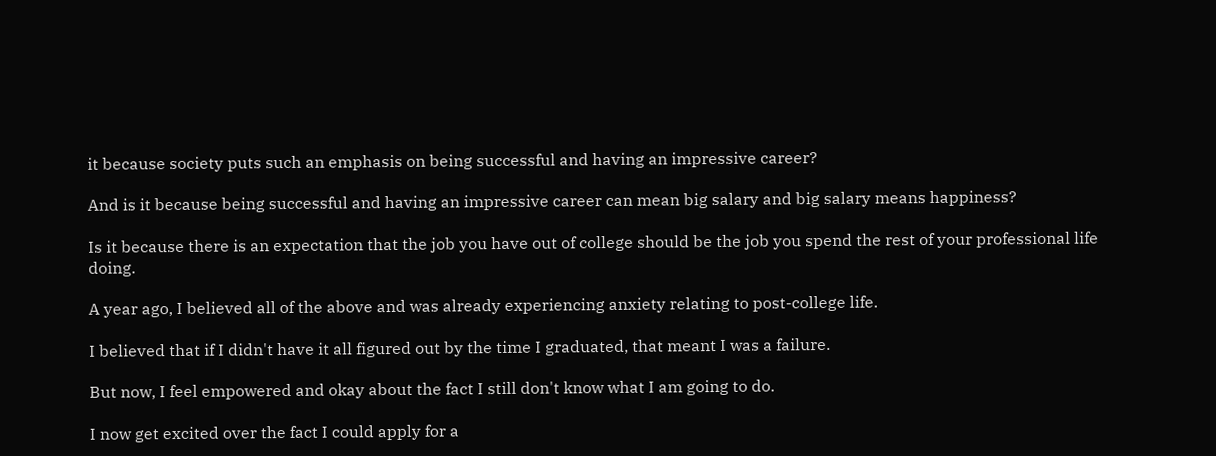it because society puts such an emphasis on being successful and having an impressive career?

And is it because being successful and having an impressive career can mean big salary and big salary means happiness?

Is it because there is an expectation that the job you have out of college should be the job you spend the rest of your professional life doing.

A year ago, I believed all of the above and was already experiencing anxiety relating to post-college life.

I believed that if I didn't have it all figured out by the time I graduated, that meant I was a failure.

But now, I feel empowered and okay about the fact I still don't know what I am going to do.

I now get excited over the fact I could apply for a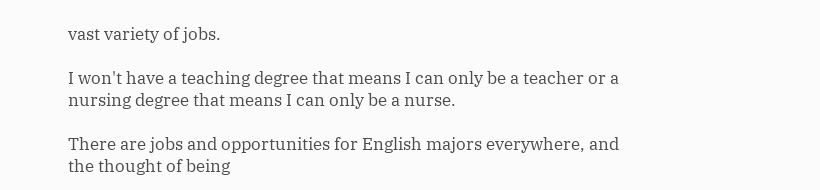vast variety of jobs.

I won't have a teaching degree that means I can only be a teacher or a nursing degree that means I can only be a nurse.

There are jobs and opportunities for English majors everywhere, and the thought of being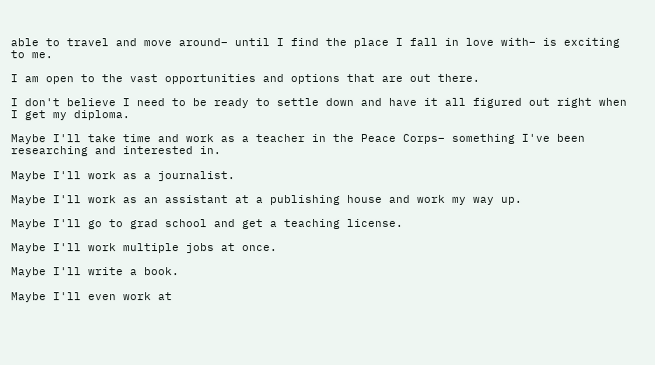able to travel and move around– until I find the place I fall in love with– is exciting to me.

I am open to the vast opportunities and options that are out there.

I don't believe I need to be ready to settle down and have it all figured out right when I get my diploma.

Maybe I'll take time and work as a teacher in the Peace Corps– something I've been researching and interested in.

Maybe I'll work as a journalist.

Maybe I'll work as an assistant at a publishing house and work my way up.

Maybe I'll go to grad school and get a teaching license.

Maybe I'll work multiple jobs at once.

Maybe I'll write a book.

Maybe I'll even work at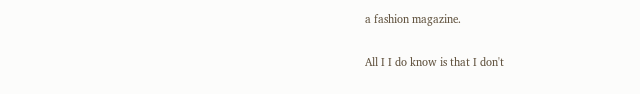a fashion magazine.

All I I do know is that I don't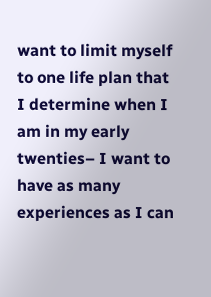want to limit myself to one life plan that I determine when I am in my early twenties– I want to have as many experiences as I can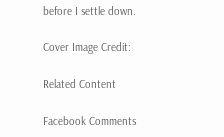before I settle down.

Cover Image Credit:

Related Content

Facebook Comments